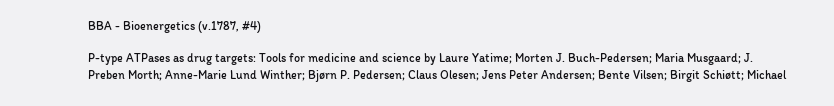BBA - Bioenergetics (v.1787, #4)

P-type ATPases as drug targets: Tools for medicine and science by Laure Yatime; Morten J. Buch-Pedersen; Maria Musgaard; J. Preben Morth; Anne-Marie Lund Winther; Bjørn P. Pedersen; Claus Olesen; Jens Peter Andersen; Bente Vilsen; Birgit Schiøtt; Michael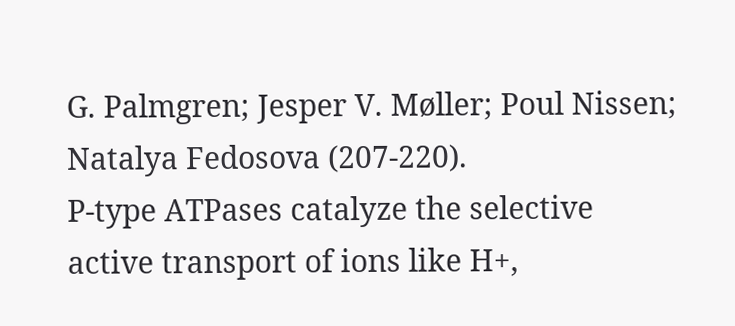G. Palmgren; Jesper V. Møller; Poul Nissen; Natalya Fedosova (207-220).
P-type ATPases catalyze the selective active transport of ions like H+,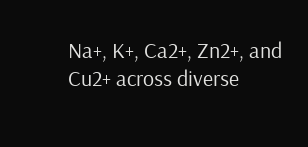Na+, K+, Ca2+, Zn2+, and Cu2+ across diverse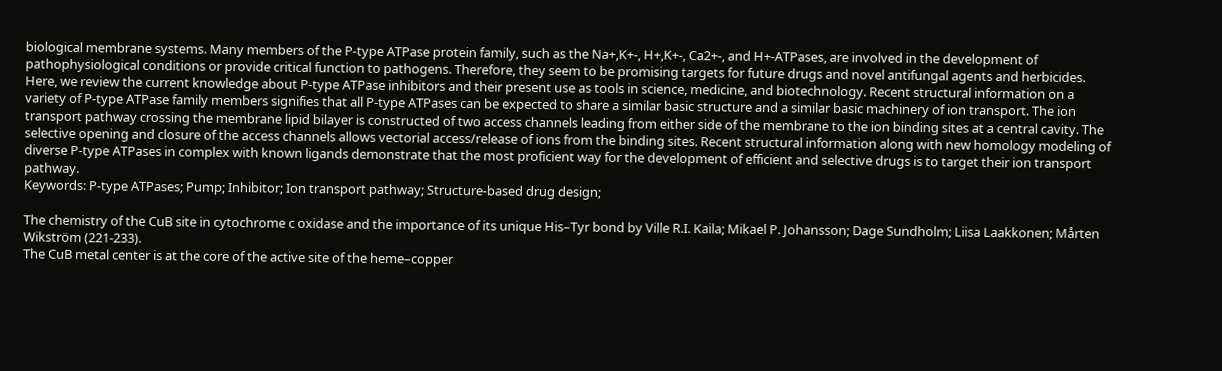biological membrane systems. Many members of the P-type ATPase protein family, such as the Na+,K+-, H+,K+-, Ca2+-, and H+-ATPases, are involved in the development of pathophysiological conditions or provide critical function to pathogens. Therefore, they seem to be promising targets for future drugs and novel antifungal agents and herbicides. Here, we review the current knowledge about P-type ATPase inhibitors and their present use as tools in science, medicine, and biotechnology. Recent structural information on a variety of P-type ATPase family members signifies that all P-type ATPases can be expected to share a similar basic structure and a similar basic machinery of ion transport. The ion transport pathway crossing the membrane lipid bilayer is constructed of two access channels leading from either side of the membrane to the ion binding sites at a central cavity. The selective opening and closure of the access channels allows vectorial access/release of ions from the binding sites. Recent structural information along with new homology modeling of diverse P-type ATPases in complex with known ligands demonstrate that the most proficient way for the development of efficient and selective drugs is to target their ion transport pathway.
Keywords: P-type ATPases; Pump; Inhibitor; Ion transport pathway; Structure-based drug design;

The chemistry of the CuB site in cytochrome c oxidase and the importance of its unique His–Tyr bond by Ville R.I. Kaila; Mikael P. Johansson; Dage Sundholm; Liisa Laakkonen; Mårten Wikström (221-233).
The CuB metal center is at the core of the active site of the heme–copper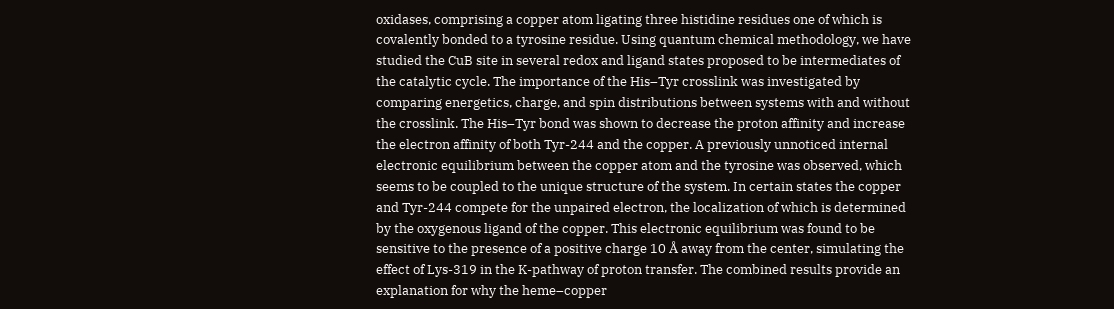oxidases, comprising a copper atom ligating three histidine residues one of which is covalently bonded to a tyrosine residue. Using quantum chemical methodology, we have studied the CuB site in several redox and ligand states proposed to be intermediates of the catalytic cycle. The importance of the His–Tyr crosslink was investigated by comparing energetics, charge, and spin distributions between systems with and without the crosslink. The His–Tyr bond was shown to decrease the proton affinity and increase the electron affinity of both Tyr-244 and the copper. A previously unnoticed internal electronic equilibrium between the copper atom and the tyrosine was observed, which seems to be coupled to the unique structure of the system. In certain states the copper and Tyr-244 compete for the unpaired electron, the localization of which is determined by the oxygenous ligand of the copper. This electronic equilibrium was found to be sensitive to the presence of a positive charge 10 Å away from the center, simulating the effect of Lys-319 in the K-pathway of proton transfer. The combined results provide an explanation for why the heme–copper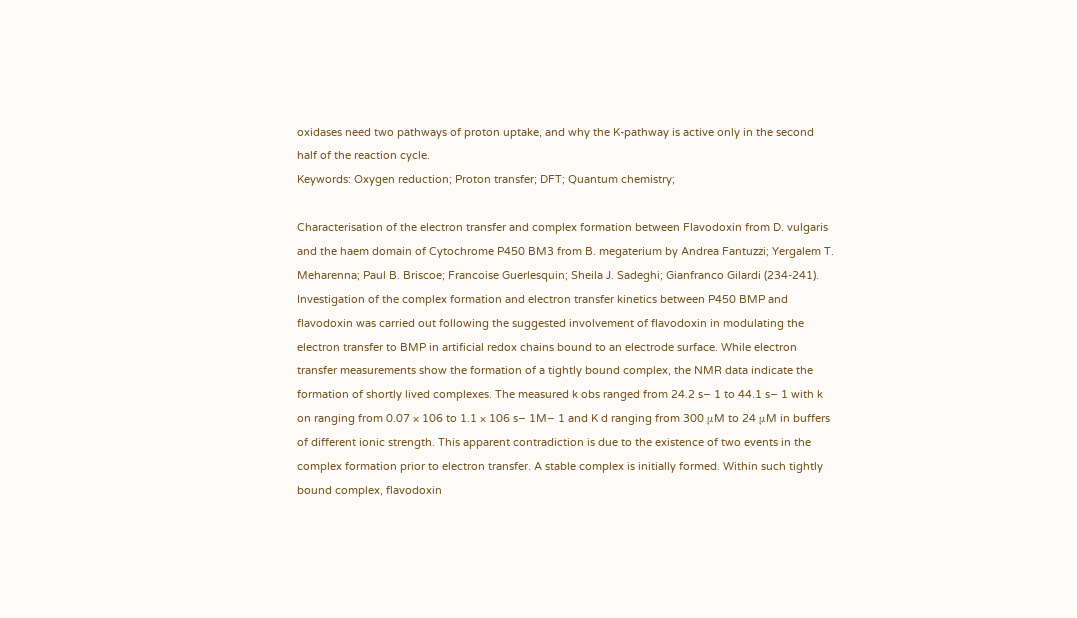oxidases need two pathways of proton uptake, and why the K-pathway is active only in the second half of the reaction cycle.
Keywords: Oxygen reduction; Proton transfer; DFT; Quantum chemistry;

Characterisation of the electron transfer and complex formation between Flavodoxin from D. vulgaris and the haem domain of Cytochrome P450 BM3 from B. megaterium by Andrea Fantuzzi; Yergalem T. Meharenna; Paul B. Briscoe; Francoise Guerlesquin; Sheila J. Sadeghi; Gianfranco Gilardi (234-241).
Investigation of the complex formation and electron transfer kinetics between P450 BMP and flavodoxin was carried out following the suggested involvement of flavodoxin in modulating the electron transfer to BMP in artificial redox chains bound to an electrode surface. While electron transfer measurements show the formation of a tightly bound complex, the NMR data indicate the formation of shortly lived complexes. The measured k obs ranged from 24.2 s− 1 to 44.1 s− 1 with k on ranging from 0.07 × 106 to 1.1 × 106 s− 1M− 1 and K d ranging from 300 μM to 24 μM in buffers of different ionic strength. This apparent contradiction is due to the existence of two events in the complex formation prior to electron transfer. A stable complex is initially formed. Within such tightly bound complex, flavodoxin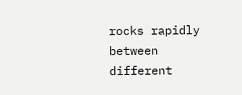rocks rapidly between different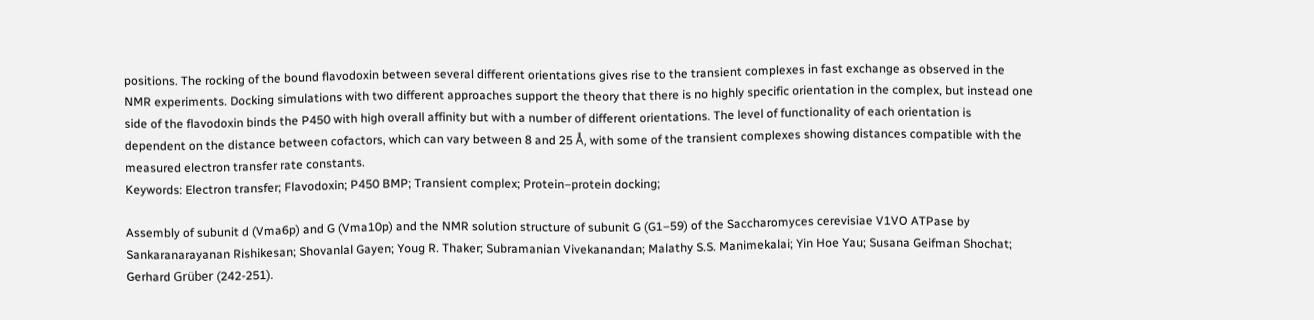positions. The rocking of the bound flavodoxin between several different orientations gives rise to the transient complexes in fast exchange as observed in the NMR experiments. Docking simulations with two different approaches support the theory that there is no highly specific orientation in the complex, but instead one side of the flavodoxin binds the P450 with high overall affinity but with a number of different orientations. The level of functionality of each orientation is dependent on the distance between cofactors, which can vary between 8 and 25 Å, with some of the transient complexes showing distances compatible with the measured electron transfer rate constants.
Keywords: Electron transfer; Flavodoxin; P450 BMP; Transient complex; Protein–protein docking;

Assembly of subunit d (Vma6p) and G (Vma10p) and the NMR solution structure of subunit G (G1–59) of the Saccharomyces cerevisiae V1VO ATPase by Sankaranarayanan Rishikesan; Shovanlal Gayen; Youg R. Thaker; Subramanian Vivekanandan; Malathy S.S. Manimekalai; Yin Hoe Yau; Susana Geifman Shochat; Gerhard Grüber (242-251).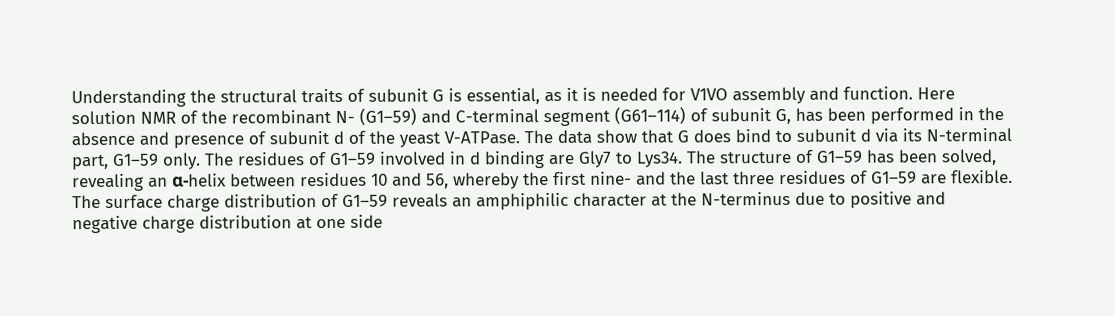Understanding the structural traits of subunit G is essential, as it is needed for V1VO assembly and function. Here solution NMR of the recombinant N- (G1–59) and C-terminal segment (G61–114) of subunit G, has been performed in the absence and presence of subunit d of the yeast V-ATPase. The data show that G does bind to subunit d via its N-terminal part, G1–59 only. The residues of G1–59 involved in d binding are Gly7 to Lys34. The structure of G1–59 has been solved, revealing an α-helix between residues 10 and 56, whereby the first nine- and the last three residues of G1–59 are flexible. The surface charge distribution of G1–59 reveals an amphiphilic character at the N-terminus due to positive and negative charge distribution at one side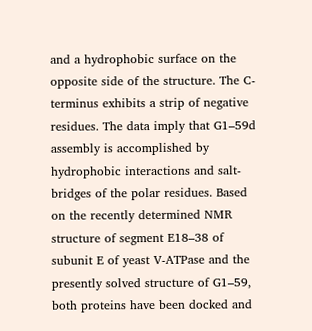and a hydrophobic surface on the opposite side of the structure. The C-terminus exhibits a strip of negative residues. The data imply that G1–59d assembly is accomplished by hydrophobic interactions and salt-bridges of the polar residues. Based on the recently determined NMR structure of segment E18–38 of subunit E of yeast V-ATPase and the presently solved structure of G1–59, both proteins have been docked and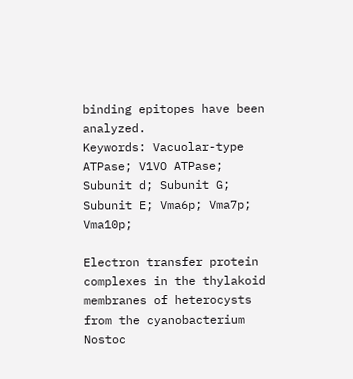binding epitopes have been analyzed.
Keywords: Vacuolar-type ATPase; V1VO ATPase; Subunit d; Subunit G; Subunit E; Vma6p; Vma7p; Vma10p;

Electron transfer protein complexes in the thylakoid membranes of heterocysts from the cyanobacterium Nostoc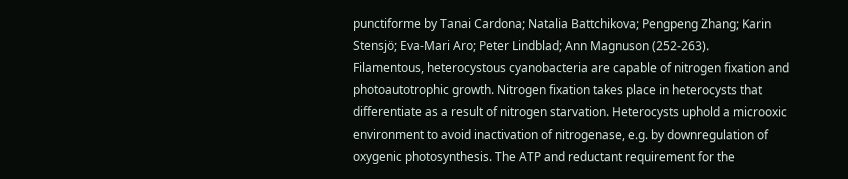punctiforme by Tanai Cardona; Natalia Battchikova; Pengpeng Zhang; Karin Stensjö; Eva-Mari Aro; Peter Lindblad; Ann Magnuson (252-263).
Filamentous, heterocystous cyanobacteria are capable of nitrogen fixation and photoautotrophic growth. Nitrogen fixation takes place in heterocysts that differentiate as a result of nitrogen starvation. Heterocysts uphold a microoxic environment to avoid inactivation of nitrogenase, e.g. by downregulation of oxygenic photosynthesis. The ATP and reductant requirement for the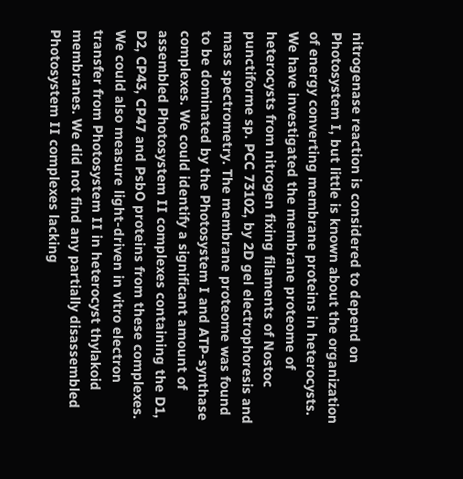nitrogenase reaction is considered to depend on Photosystem I, but little is known about the organization of energy converting membrane proteins in heterocysts. We have investigated the membrane proteome of heterocysts from nitrogen fixing filaments of Nostoc punctiforme sp. PCC 73102, by 2D gel electrophoresis and mass spectrometry. The membrane proteome was found to be dominated by the Photosystem I and ATP-synthase complexes. We could identify a significant amount of assembled Photosystem II complexes containing the D1, D2, CP43, CP47 and PsbO proteins from these complexes. We could also measure light-driven in vitro electron transfer from Photosystem II in heterocyst thylakoid membranes. We did not find any partially disassembled Photosystem II complexes lacking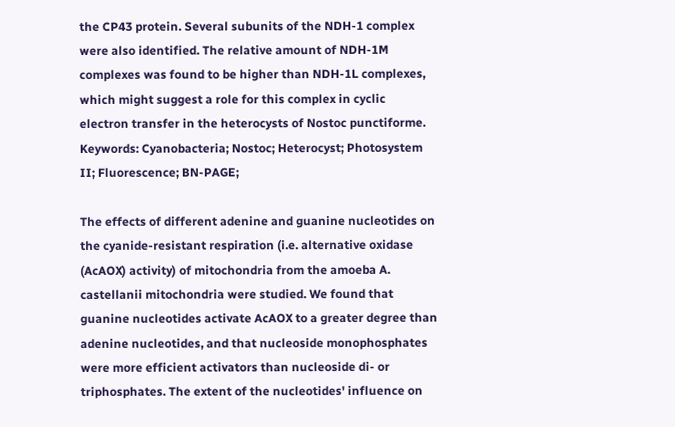the CP43 protein. Several subunits of the NDH-1 complex were also identified. The relative amount of NDH-1M complexes was found to be higher than NDH-1L complexes, which might suggest a role for this complex in cyclic electron transfer in the heterocysts of Nostoc punctiforme.
Keywords: Cyanobacteria; Nostoc; Heterocyst; Photosystem II; Fluorescence; BN-PAGE;

The effects of different adenine and guanine nucleotides on the cyanide-resistant respiration (i.e. alternative oxidase (AcAOX) activity) of mitochondria from the amoeba A. castellanii mitochondria were studied. We found that guanine nucleotides activate AcAOX to a greater degree than adenine nucleotides, and that nucleoside monophosphates were more efficient activators than nucleoside di- or triphosphates. The extent of the nucleotides' influence on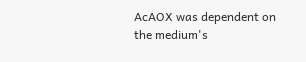AcAOX was dependent on the medium's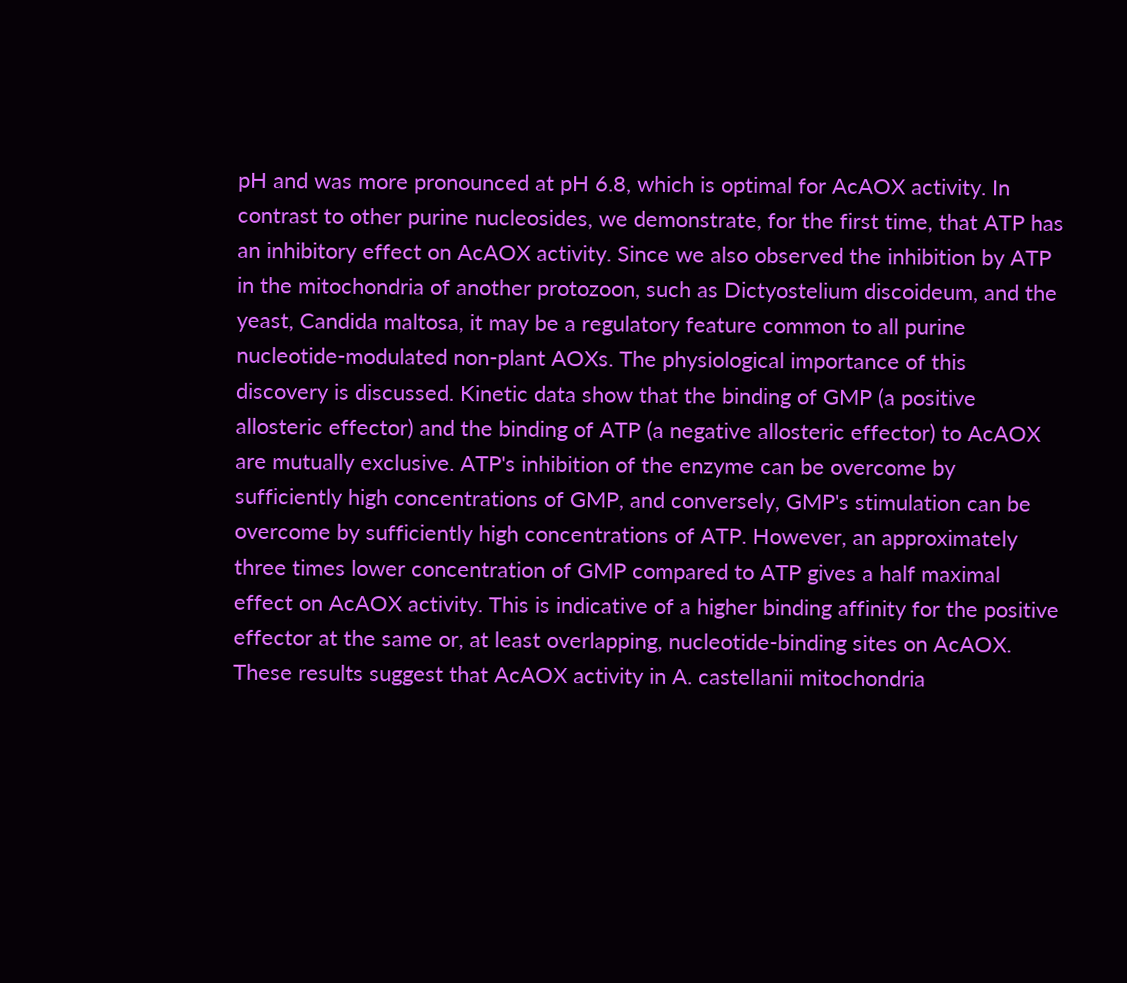pH and was more pronounced at pH 6.8, which is optimal for AcAOX activity. In contrast to other purine nucleosides, we demonstrate, for the first time, that ATP has an inhibitory effect on AcAOX activity. Since we also observed the inhibition by ATP in the mitochondria of another protozoon, such as Dictyostelium discoideum, and the yeast, Candida maltosa, it may be a regulatory feature common to all purine nucleotide-modulated non-plant AOXs. The physiological importance of this discovery is discussed. Kinetic data show that the binding of GMP (a positive allosteric effector) and the binding of ATP (a negative allosteric effector) to AcAOX are mutually exclusive. ATP's inhibition of the enzyme can be overcome by sufficiently high concentrations of GMP, and conversely, GMP's stimulation can be overcome by sufficiently high concentrations of ATP. However, an approximately three times lower concentration of GMP compared to ATP gives a half maximal effect on AcAOX activity. This is indicative of a higher binding affinity for the positive effector at the same or, at least overlapping, nucleotide-binding sites on AcAOX. These results suggest that AcAOX activity in A. castellanii mitochondria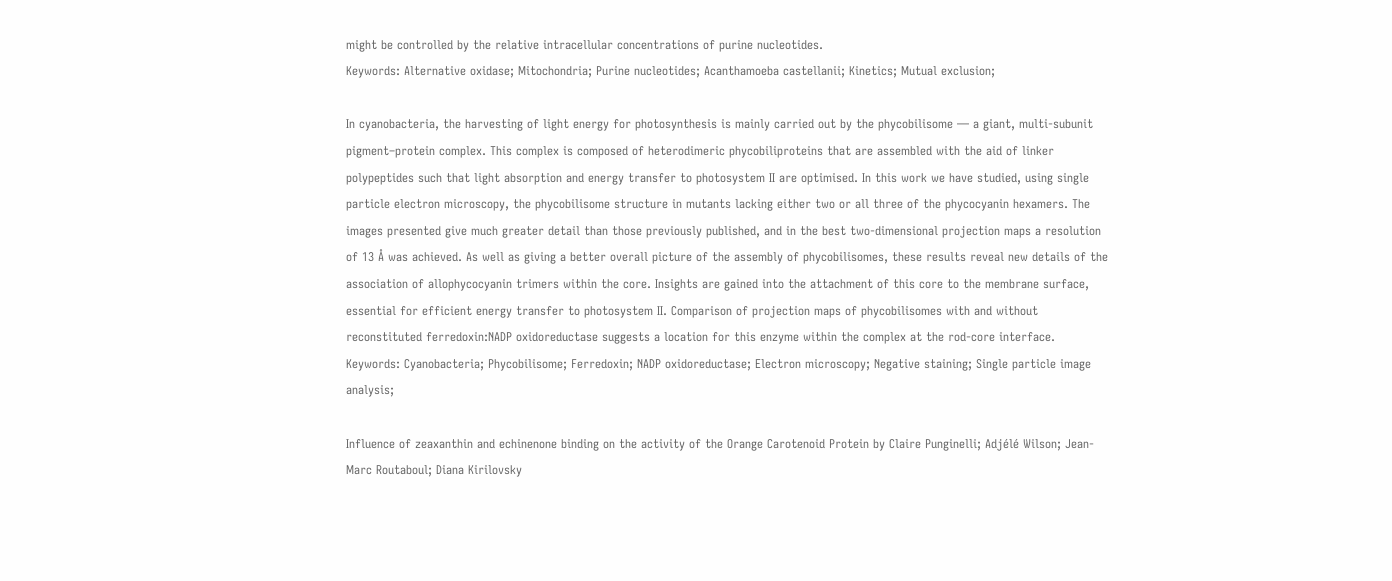might be controlled by the relative intracellular concentrations of purine nucleotides.
Keywords: Alternative oxidase; Mitochondria; Purine nucleotides; Acanthamoeba castellanii; Kinetics; Mutual exclusion;

In cyanobacteria, the harvesting of light energy for photosynthesis is mainly carried out by the phycobilisome — a giant, multi-subunit pigment–protein complex. This complex is composed of heterodimeric phycobiliproteins that are assembled with the aid of linker polypeptides such that light absorption and energy transfer to photosystem II are optimised. In this work we have studied, using single particle electron microscopy, the phycobilisome structure in mutants lacking either two or all three of the phycocyanin hexamers. The images presented give much greater detail than those previously published, and in the best two-dimensional projection maps a resolution of 13 Å was achieved. As well as giving a better overall picture of the assembly of phycobilisomes, these results reveal new details of the association of allophycocyanin trimers within the core. Insights are gained into the attachment of this core to the membrane surface, essential for efficient energy transfer to photosystem II. Comparison of projection maps of phycobilisomes with and without reconstituted ferredoxin:NADP oxidoreductase suggests a location for this enzyme within the complex at the rod-core interface.
Keywords: Cyanobacteria; Phycobilisome; Ferredoxin; NADP oxidoreductase; Electron microscopy; Negative staining; Single particle image analysis;

Influence of zeaxanthin and echinenone binding on the activity of the Orange Carotenoid Protein by Claire Punginelli; Adjélé Wilson; Jean-Marc Routaboul; Diana Kirilovsky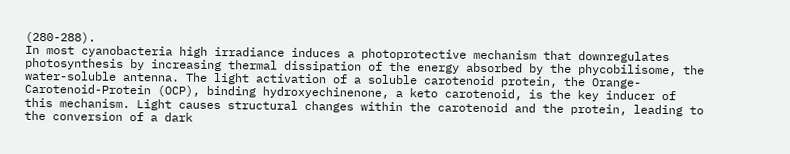(280-288).
In most cyanobacteria high irradiance induces a photoprotective mechanism that downregulates photosynthesis by increasing thermal dissipation of the energy absorbed by the phycobilisome, the water-soluble antenna. The light activation of a soluble carotenoid protein, the Orange-Carotenoid-Protein (OCP), binding hydroxyechinenone, a keto carotenoid, is the key inducer of this mechanism. Light causes structural changes within the carotenoid and the protein, leading to the conversion of a dark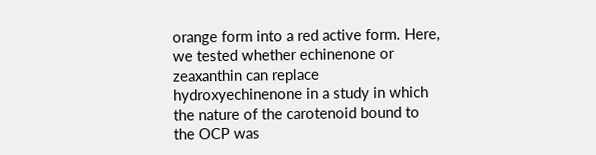orange form into a red active form. Here, we tested whether echinenone or zeaxanthin can replace hydroxyechinenone in a study in which the nature of the carotenoid bound to the OCP was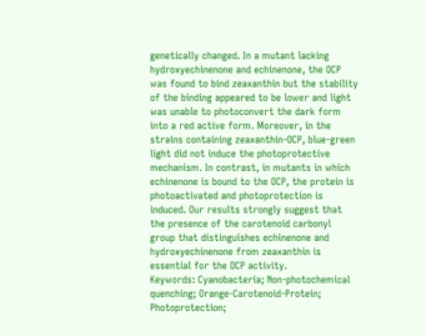genetically changed. In a mutant lacking hydroxyechinenone and echinenone, the OCP was found to bind zeaxanthin but the stability of the binding appeared to be lower and light was unable to photoconvert the dark form into a red active form. Moreover, in the strains containing zeaxanthin-OCP, blue-green light did not induce the photoprotective mechanism. In contrast, in mutants in which echinenone is bound to the OCP, the protein is photoactivated and photoprotection is induced. Our results strongly suggest that the presence of the carotenoid carbonyl group that distinguishes echinenone and hydroxyechinenone from zeaxanthin is essential for the OCP activity.
Keywords: Cyanobacteria; Non-photochemical quenching; Orange-Carotenoid-Protein; Photoprotection;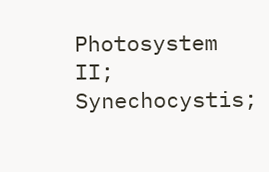Photosystem II; Synechocystis;